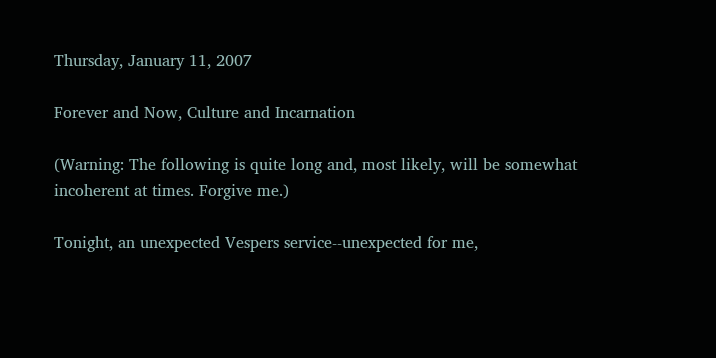Thursday, January 11, 2007

Forever and Now, Culture and Incarnation

(Warning: The following is quite long and, most likely, will be somewhat incoherent at times. Forgive me.)

Tonight, an unexpected Vespers service--unexpected for me,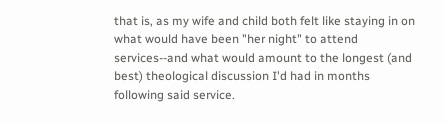that is, as my wife and child both felt like staying in on what would have been "her night" to attend services--and what would amount to the longest (and best) theological discussion I'd had in months following said service.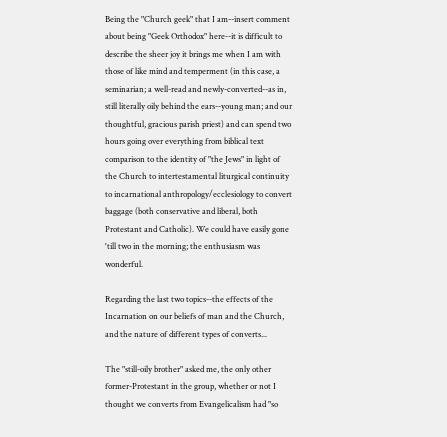Being the "Church geek" that I am--insert comment about being "Geek Orthodox" here--it is difficult to describe the sheer joy it brings me when I am with those of like mind and temperment (in this case, a seminarian; a well-read and newly-converted--as in, still literally oily behind the ears--young man; and our thoughtful, gracious parish priest) and can spend two hours going over everything from biblical text comparison to the identity of "the Jews" in light of the Church to intertestamental liturgical continuity to incarnational anthropology/ecclesiology to convert baggage (both conservative and liberal, both Protestant and Catholic). We could have easily gone 'till two in the morning; the enthusiasm was wonderful.

Regarding the last two topics--the effects of the Incarnation on our beliefs of man and the Church, and the nature of different types of converts...

The "still-oily brother" asked me, the only other former-Protestant in the group, whether or not I thought we converts from Evangelicalism had "so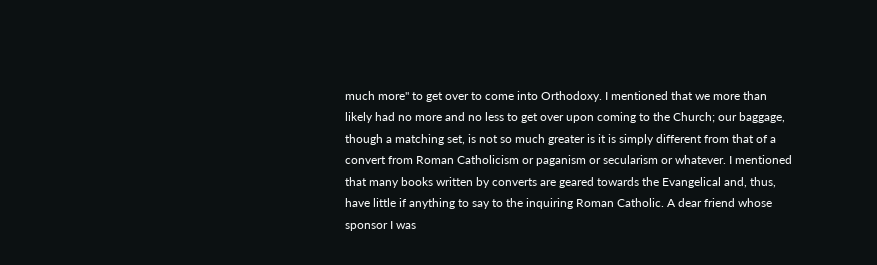much more" to get over to come into Orthodoxy. I mentioned that we more than likely had no more and no less to get over upon coming to the Church; our baggage, though a matching set, is not so much greater is it is simply different from that of a convert from Roman Catholicism or paganism or secularism or whatever. I mentioned that many books written by converts are geared towards the Evangelical and, thus, have little if anything to say to the inquiring Roman Catholic. A dear friend whose sponsor I was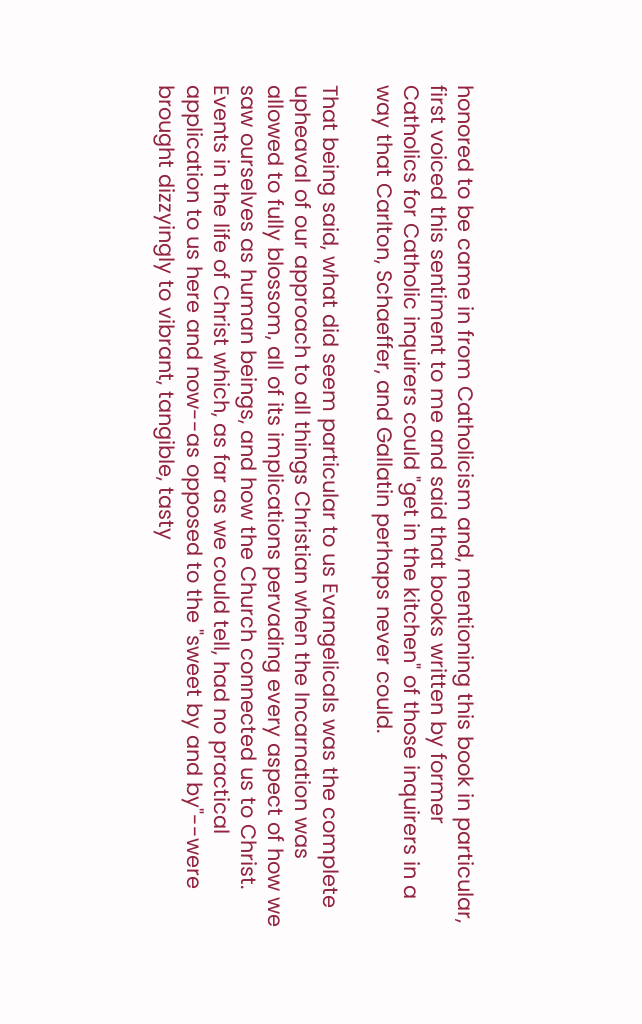honored to be came in from Catholicism and, mentioning this book in particular, first voiced this sentiment to me and said that books written by former Catholics for Catholic inquirers could "get in the kitchen" of those inquirers in a way that Carlton, Schaeffer, and Gallatin perhaps never could.

That being said, what did seem particular to us Evangelicals was the complete upheaval of our approach to all things Christian when the Incarnation was allowed to fully blossom, all of its implications pervading every aspect of how we saw ourselves as human beings, and how the Church connected us to Christ. Events in the life of Christ which, as far as we could tell, had no practical application to us here and now--as opposed to the "sweet by and by"--were brought dizzyingly to vibrant, tangible, tasty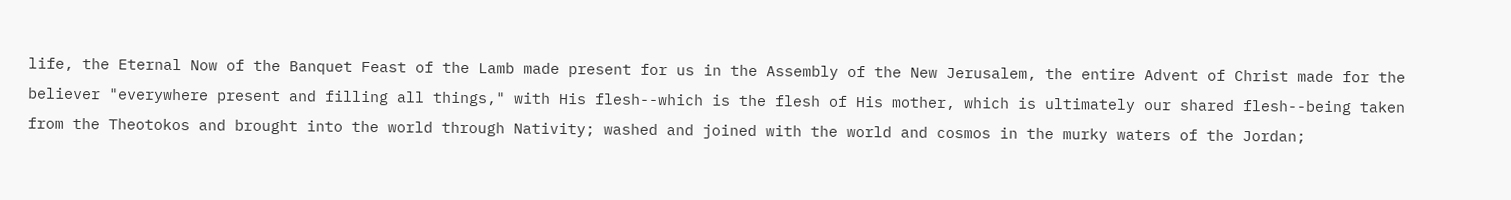life, the Eternal Now of the Banquet Feast of the Lamb made present for us in the Assembly of the New Jerusalem, the entire Advent of Christ made for the believer "everywhere present and filling all things," with His flesh--which is the flesh of His mother, which is ultimately our shared flesh--being taken from the Theotokos and brought into the world through Nativity; washed and joined with the world and cosmos in the murky waters of the Jordan;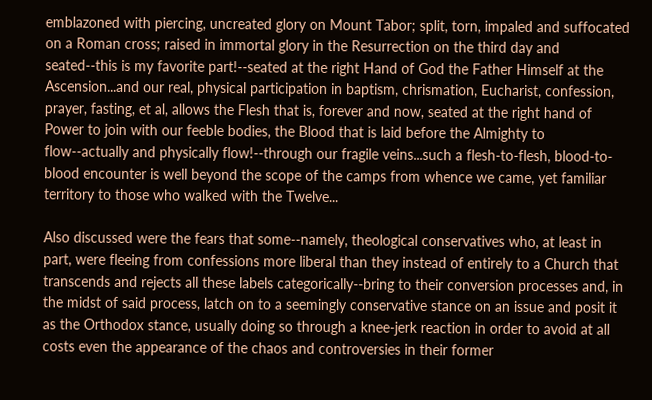emblazoned with piercing, uncreated glory on Mount Tabor; split, torn, impaled and suffocated on a Roman cross; raised in immortal glory in the Resurrection on the third day and seated--this is my favorite part!--seated at the right Hand of God the Father Himself at the Ascension...and our real, physical participation in baptism, chrismation, Eucharist, confession, prayer, fasting, et al, allows the Flesh that is, forever and now, seated at the right hand of Power to join with our feeble bodies, the Blood that is laid before the Almighty to flow--actually and physically flow!--through our fragile veins...such a flesh-to-flesh, blood-to-blood encounter is well beyond the scope of the camps from whence we came, yet familiar territory to those who walked with the Twelve...

Also discussed were the fears that some--namely, theological conservatives who, at least in part, were fleeing from confessions more liberal than they instead of entirely to a Church that transcends and rejects all these labels categorically--bring to their conversion processes and, in the midst of said process, latch on to a seemingly conservative stance on an issue and posit it as the Orthodox stance, usually doing so through a knee-jerk reaction in order to avoid at all costs even the appearance of the chaos and controversies in their former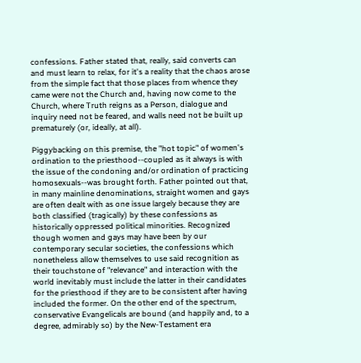confessions. Father stated that, really, said converts can and must learn to relax, for it's a reality that the chaos arose from the simple fact that those places from whence they came were not the Church and, having now come to the Church, where Truth reigns as a Person, dialogue and inquiry need not be feared, and walls need not be built up prematurely (or, ideally, at all).

Piggybacking on this premise, the "hot topic" of women's ordination to the priesthood--coupled as it always is with the issue of the condoning and/or ordination of practicing homosexuals--was brought forth. Father pointed out that, in many mainline denominations, straight women and gays are often dealt with as one issue largely because they are both classified (tragically) by these confessions as historically oppressed political minorities. Recognized though women and gays may have been by our contemporary secular societies, the confessions which nonetheless allow themselves to use said recognition as their touchstone of "relevance" and interaction with the world inevitably must include the latter in their candidates for the priesthood if they are to be consistent after having included the former. On the other end of the spectrum, conservative Evangelicals are bound (and happily and, to a degree, admirably so) by the New-Testament era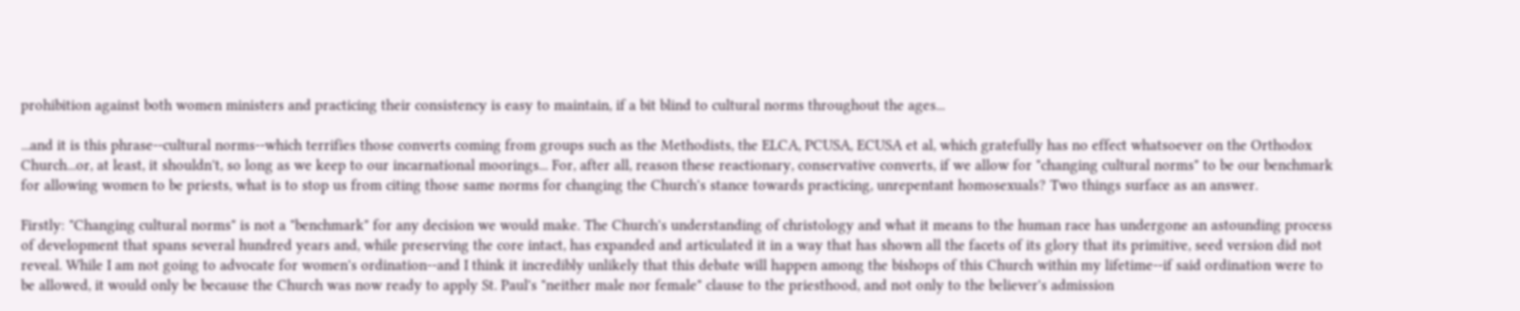prohibition against both women ministers and practicing their consistency is easy to maintain, if a bit blind to cultural norms throughout the ages...

...and it is this phrase--cultural norms--which terrifies those converts coming from groups such as the Methodists, the ELCA, PCUSA, ECUSA et al, which gratefully has no effect whatsoever on the Orthodox Church...or, at least, it shouldn't, so long as we keep to our incarnational moorings... For, after all, reason these reactionary, conservative converts, if we allow for "changing cultural norms" to be our benchmark for allowing women to be priests, what is to stop us from citing those same norms for changing the Church's stance towards practicing, unrepentant homosexuals? Two things surface as an answer.

Firstly: "Changing cultural norms" is not a "benchmark" for any decision we would make. The Church's understanding of christology and what it means to the human race has undergone an astounding process of development that spans several hundred years and, while preserving the core intact, has expanded and articulated it in a way that has shown all the facets of its glory that its primitive, seed version did not reveal. While I am not going to advocate for women's ordination--and I think it incredibly unlikely that this debate will happen among the bishops of this Church within my lifetime--if said ordination were to be allowed, it would only be because the Church was now ready to apply St. Paul's "neither male nor female" clause to the priesthood, and not only to the believer's admission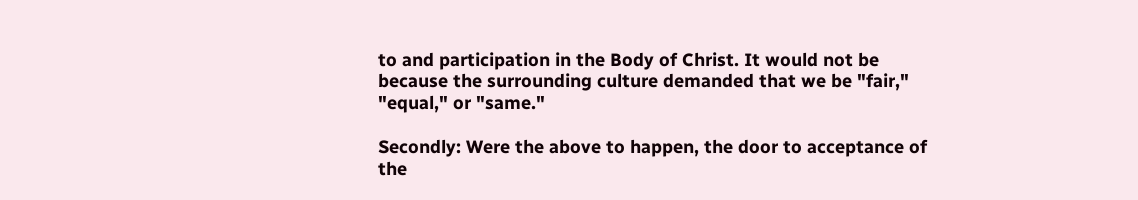to and participation in the Body of Christ. It would not be because the surrounding culture demanded that we be "fair," "equal," or "same."

Secondly: Were the above to happen, the door to acceptance of the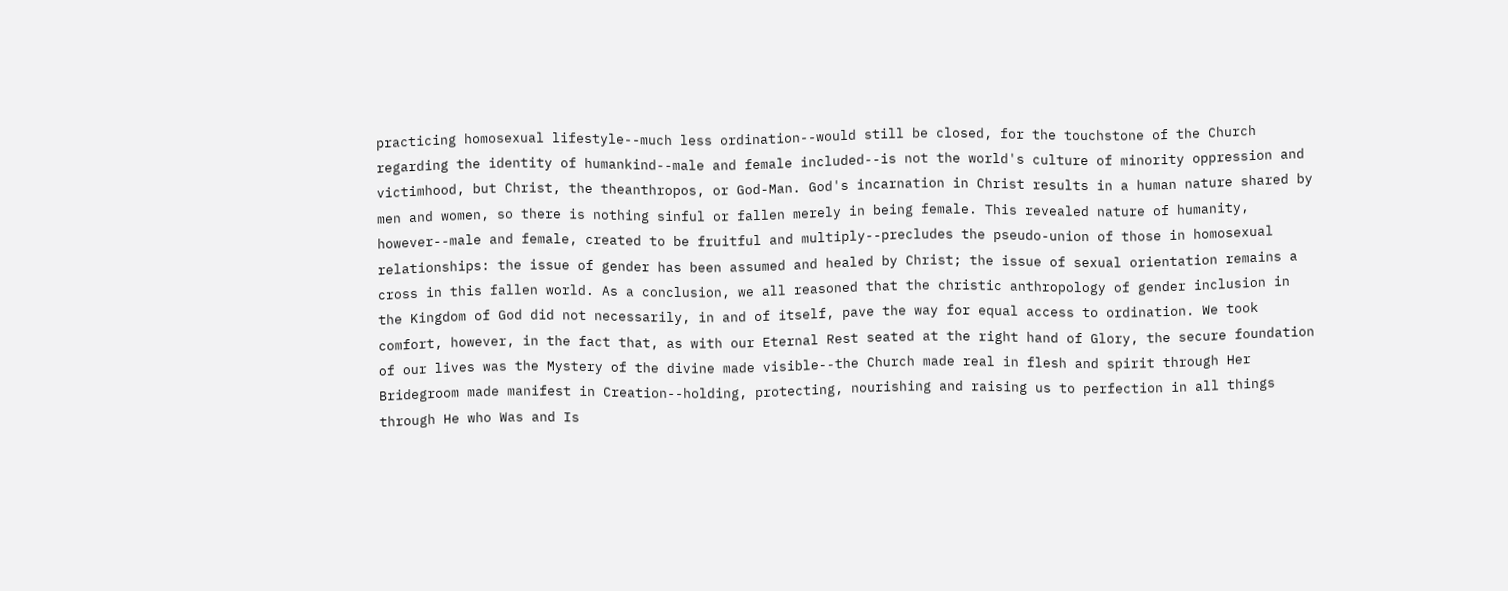practicing homosexual lifestyle--much less ordination--would still be closed, for the touchstone of the Church regarding the identity of humankind--male and female included--is not the world's culture of minority oppression and victimhood, but Christ, the theanthropos, or God-Man. God's incarnation in Christ results in a human nature shared by men and women, so there is nothing sinful or fallen merely in being female. This revealed nature of humanity, however--male and female, created to be fruitful and multiply--precludes the pseudo-union of those in homosexual relationships: the issue of gender has been assumed and healed by Christ; the issue of sexual orientation remains a cross in this fallen world. As a conclusion, we all reasoned that the christic anthropology of gender inclusion in the Kingdom of God did not necessarily, in and of itself, pave the way for equal access to ordination. We took comfort, however, in the fact that, as with our Eternal Rest seated at the right hand of Glory, the secure foundation of our lives was the Mystery of the divine made visible--the Church made real in flesh and spirit through Her Bridegroom made manifest in Creation--holding, protecting, nourishing and raising us to perfection in all things through He who Was and Is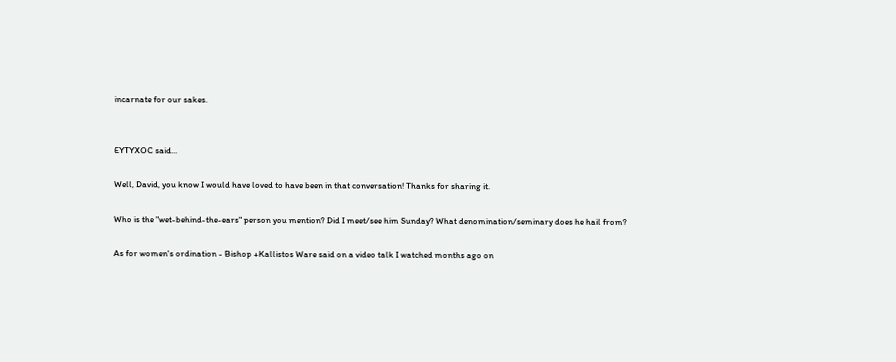incarnate for our sakes.


EYTYXOC said...

Well, David, you know I would have loved to have been in that conversation! Thanks for sharing it.

Who is the "wet-behind-the-ears" person you mention? Did I meet/see him Sunday? What denomination/seminary does he hail from?

As for women's ordination - Bishop +Kallistos Ware said on a video talk I watched months ago on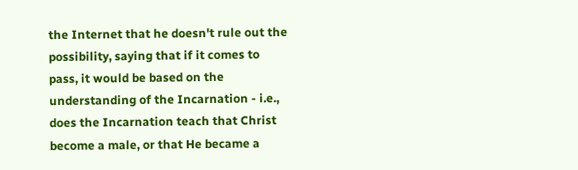the Internet that he doesn't rule out the possibility, saying that if it comes to pass, it would be based on the understanding of the Incarnation - i.e., does the Incarnation teach that Christ become a male, or that He became a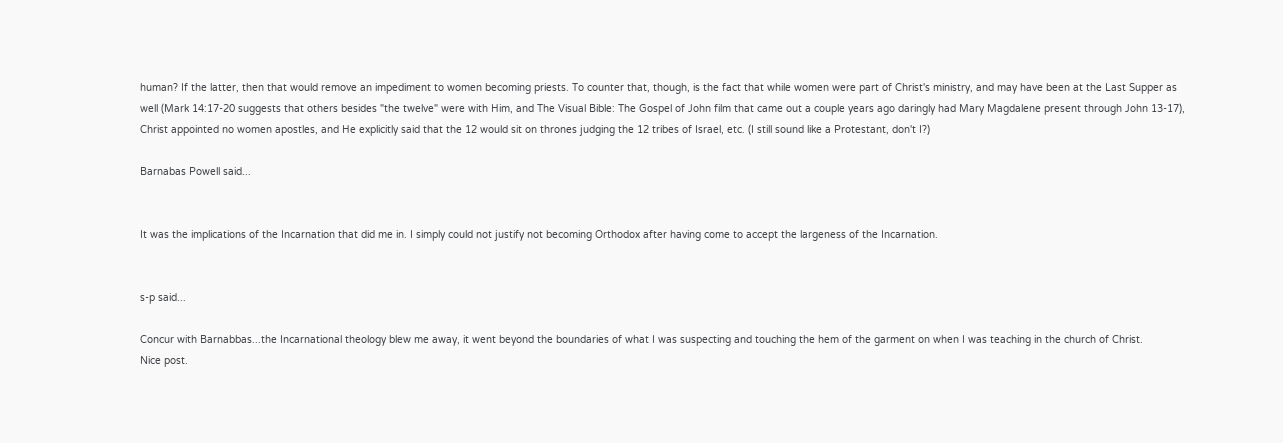human? If the latter, then that would remove an impediment to women becoming priests. To counter that, though, is the fact that while women were part of Christ's ministry, and may have been at the Last Supper as well (Mark 14:17-20 suggests that others besides "the twelve" were with Him, and The Visual Bible: The Gospel of John film that came out a couple years ago daringly had Mary Magdalene present through John 13-17), Christ appointed no women apostles, and He explicitly said that the 12 would sit on thrones judging the 12 tribes of Israel, etc. (I still sound like a Protestant, don't I?)

Barnabas Powell said...


It was the implications of the Incarnation that did me in. I simply could not justify not becoming Orthodox after having come to accept the largeness of the Incarnation.


s-p said...

Concur with Barnabbas...the Incarnational theology blew me away, it went beyond the boundaries of what I was suspecting and touching the hem of the garment on when I was teaching in the church of Christ.
Nice post.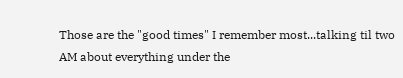Those are the "good times" I remember most...talking til two AM about everything under the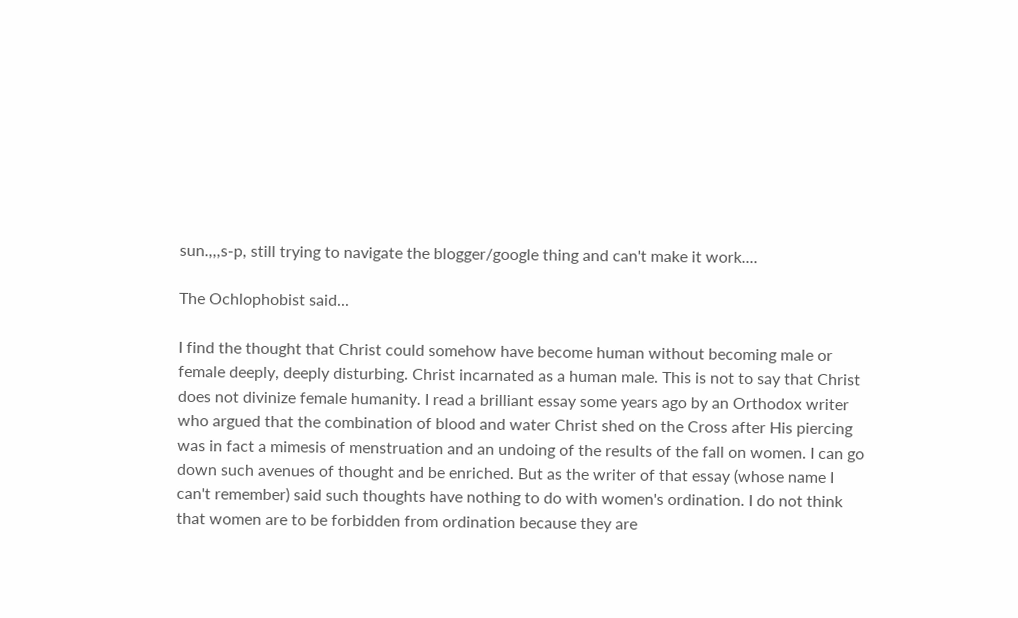sun.,,,s-p, still trying to navigate the blogger/google thing and can't make it work....

The Ochlophobist said...

I find the thought that Christ could somehow have become human without becoming male or female deeply, deeply disturbing. Christ incarnated as a human male. This is not to say that Christ does not divinize female humanity. I read a brilliant essay some years ago by an Orthodox writer who argued that the combination of blood and water Christ shed on the Cross after His piercing was in fact a mimesis of menstruation and an undoing of the results of the fall on women. I can go down such avenues of thought and be enriched. But as the writer of that essay (whose name I can't remember) said such thoughts have nothing to do with women's ordination. I do not think that women are to be forbidden from ordination because they are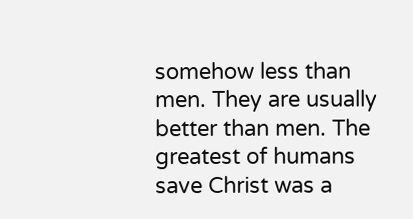somehow less than men. They are usually better than men. The greatest of humans save Christ was a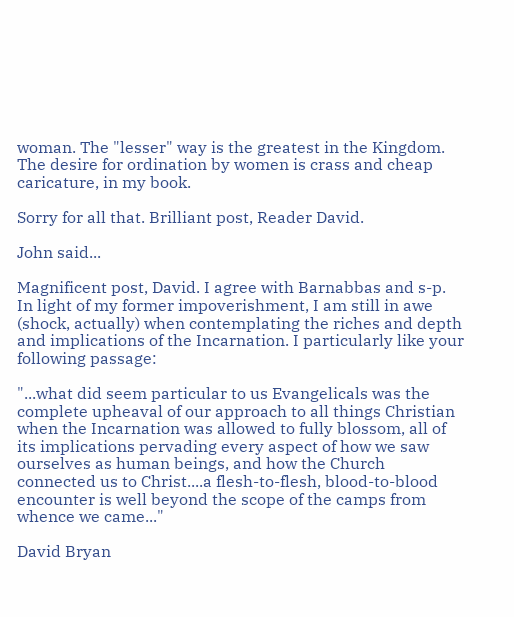woman. The "lesser" way is the greatest in the Kingdom. The desire for ordination by women is crass and cheap caricature, in my book.

Sorry for all that. Brilliant post, Reader David.

John said...

Magnificent post, David. I agree with Barnabbas and s-p. In light of my former impoverishment, I am still in awe (shock, actually) when contemplating the riches and depth and implications of the Incarnation. I particularly like your following passage:

"...what did seem particular to us Evangelicals was the complete upheaval of our approach to all things Christian when the Incarnation was allowed to fully blossom, all of its implications pervading every aspect of how we saw ourselves as human beings, and how the Church connected us to Christ....a flesh-to-flesh, blood-to-blood encounter is well beyond the scope of the camps from whence we came..."

David Bryan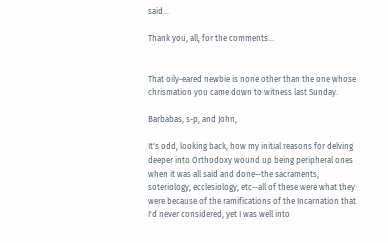said...

Thank you, all, for the comments...


That oily-eared newbie is none other than the one whose chrismation you came down to witness last Sunday.

Barbabas, s-p, and John,

It's odd, looking back, how my initial reasons for delving deeper into Orthodoxy wound up being peripheral ones when it was all said and done--the sacraments, soteriology, ecclesiology, etc--all of these were what they were because of the ramifications of the Incarnation that I'd never considered, yet I was well into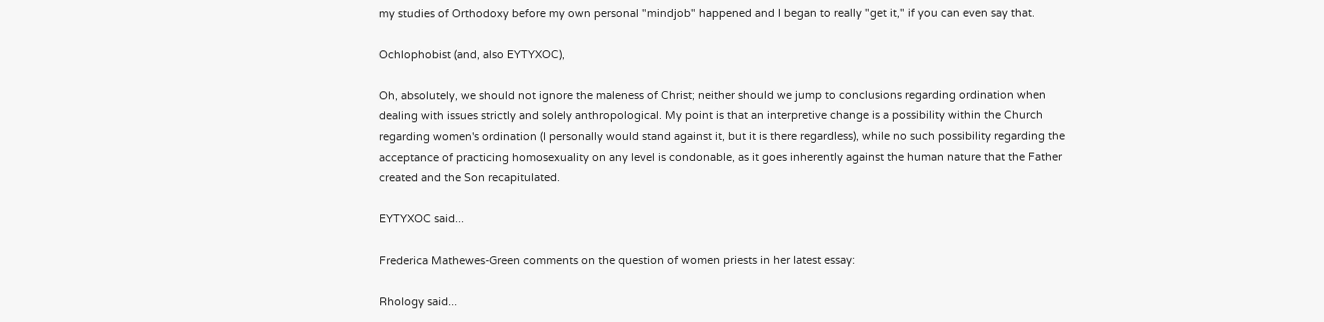my studies of Orthodoxy before my own personal "mindjob" happened and I began to really "get it," if you can even say that.

Ochlophobist (and, also EYTYXOC),

Oh, absolutely, we should not ignore the maleness of Christ; neither should we jump to conclusions regarding ordination when dealing with issues strictly and solely anthropological. My point is that an interpretive change is a possibility within the Church regarding women's ordination (I personally would stand against it, but it is there regardless), while no such possibility regarding the acceptance of practicing homosexuality on any level is condonable, as it goes inherently against the human nature that the Father created and the Son recapitulated.

EYTYXOC said...

Frederica Mathewes-Green comments on the question of women priests in her latest essay:

Rhology said...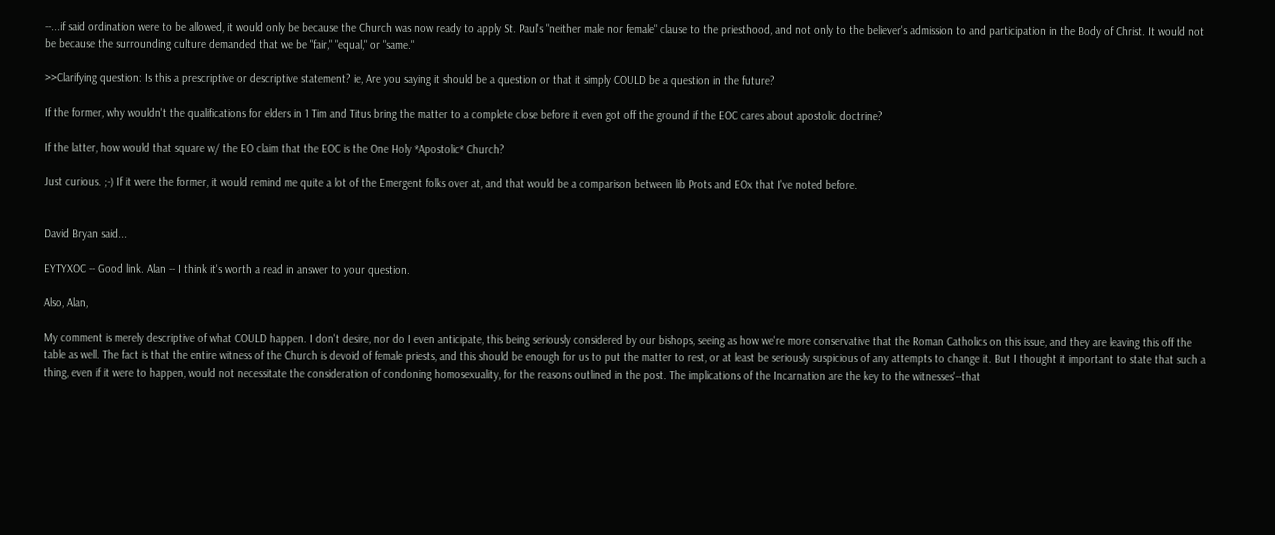--...if said ordination were to be allowed, it would only be because the Church was now ready to apply St. Paul's "neither male nor female" clause to the priesthood, and not only to the believer's admission to and participation in the Body of Christ. It would not be because the surrounding culture demanded that we be "fair," "equal," or "same."

>>Clarifying question: Is this a prescriptive or descriptive statement? ie, Are you saying it should be a question or that it simply COULD be a question in the future?

If the former, why wouldn't the qualifications for elders in 1 Tim and Titus bring the matter to a complete close before it even got off the ground if the EOC cares about apostolic doctrine?

If the latter, how would that square w/ the EO claim that the EOC is the One Holy *Apostolic* Church?

Just curious. ;-) If it were the former, it would remind me quite a lot of the Emergent folks over at, and that would be a comparison between lib Prots and EOx that I've noted before.


David Bryan said...

EYTYXOC -- Good link. Alan -- I think it's worth a read in answer to your question.

Also, Alan,

My comment is merely descriptive of what COULD happen. I don't desire, nor do I even anticipate, this being seriously considered by our bishops, seeing as how we're more conservative that the Roman Catholics on this issue, and they are leaving this off the table as well. The fact is that the entire witness of the Church is devoid of female priests, and this should be enough for us to put the matter to rest, or at least be seriously suspicious of any attempts to change it. But I thought it important to state that such a thing, even if it were to happen, would not necessitate the consideration of condoning homosexuality, for the reasons outlined in the post. The implications of the Incarnation are the key to the witnesses'--that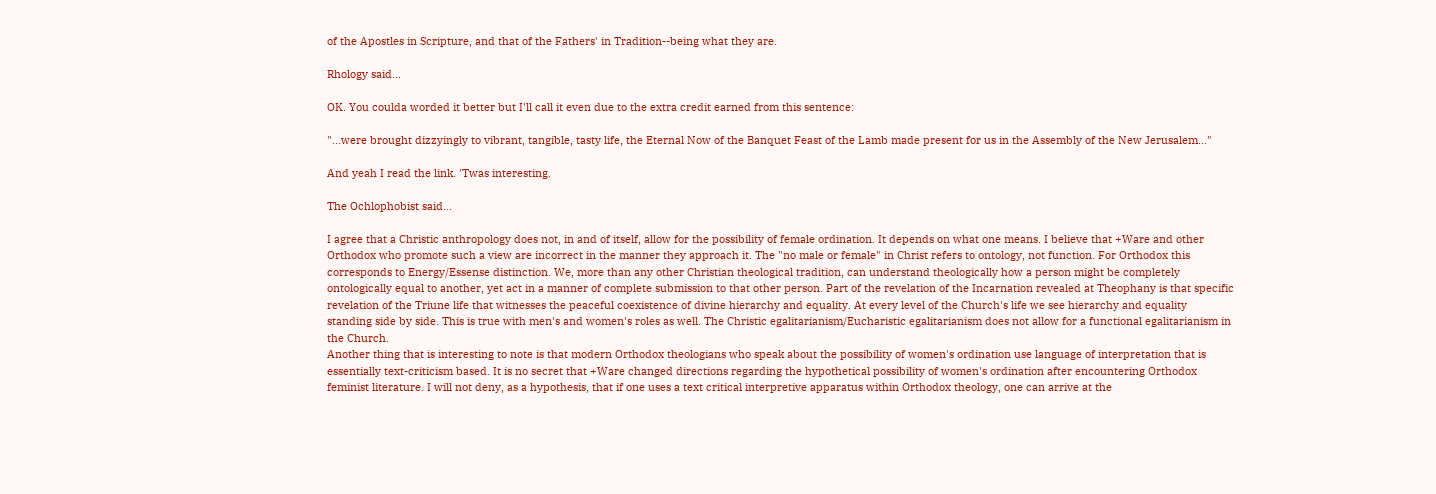of the Apostles in Scripture, and that of the Fathers' in Tradition--being what they are.

Rhology said...

OK. You coulda worded it better but I'll call it even due to the extra credit earned from this sentence:

"...were brought dizzyingly to vibrant, tangible, tasty life, the Eternal Now of the Banquet Feast of the Lamb made present for us in the Assembly of the New Jerusalem..."

And yeah I read the link. 'Twas interesting.

The Ochlophobist said...

I agree that a Christic anthropology does not, in and of itself, allow for the possibility of female ordination. It depends on what one means. I believe that +Ware and other Orthodox who promote such a view are incorrect in the manner they approach it. The "no male or female" in Christ refers to ontology, not function. For Orthodox this corresponds to Energy/Essense distinction. We, more than any other Christian theological tradition, can understand theologically how a person might be completely ontologically equal to another, yet act in a manner of complete submission to that other person. Part of the revelation of the Incarnation revealed at Theophany is that specific revelation of the Triune life that witnesses the peaceful coexistence of divine hierarchy and equality. At every level of the Church's life we see hierarchy and equality standing side by side. This is true with men's and women's roles as well. The Christic egalitarianism/Eucharistic egalitarianism does not allow for a functional egalitarianism in the Church.
Another thing that is interesting to note is that modern Orthodox theologians who speak about the possibility of women's ordination use language of interpretation that is essentially text-criticism based. It is no secret that +Ware changed directions regarding the hypothetical possibility of women's ordination after encountering Orthodox feminist literature. I will not deny, as a hypothesis, that if one uses a text critical interpretive apparatus within Orthodox theology, one can arrive at the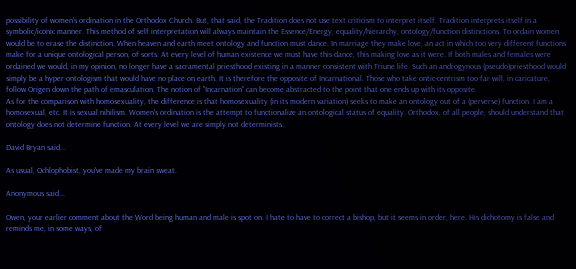possibility of women's ordination in the Orthodox Church. But, that said, the Tradition does not use text criticism to interpret itself. Tradition interprets itself in a symbolic/iconic manner. This method of self interpretation will always maintain the Essence/Energy, equality/hierarchy, ontology/function distinctions. To ordain women would be to erase the distinction. When heaven and earth meet ontology and function must dance. In marriage they make love, an act in which too very different functions make for a unique ontological person, of sorts. At every level of human existence we must have this dance, this making love as it were. If both males and females were ordained we would, in my opinion, no longer have a sacramental priesthood existing in a manner consistent with Triune life. Such an androgynous (pseudo)priesthood would simply be a hyper ontologism that would have no place on earth. It is therefore the opposite of Incarnational. Those who take ontic-centrism too far will, in caricature, follow Origen down the path of emasculation. The notion of "Incarnation" can become abstracted to the point that one ends up with its opposite.
As for the comparison with homosexuality, the difference is that homosexuality (in its modern variation) seeks to make an ontology out of a (perverse) function. I am a homosexual, etc. It is sexual nihilism. Women's ordination is the attempt to functionalize an ontological status of equality. Orthodox, of all people, should understand that ontology does not determine function. At every level we are simply not determinists.

David Bryan said...

As usual, Ochlophobist, you've made my brain sweat.

Anonymous said...

Owen, your earlier comment about the Word being human and male is spot on. I hate to have to correct a bishop, but it seems in order, here. His dichotomy is false and reminds me, in some ways, of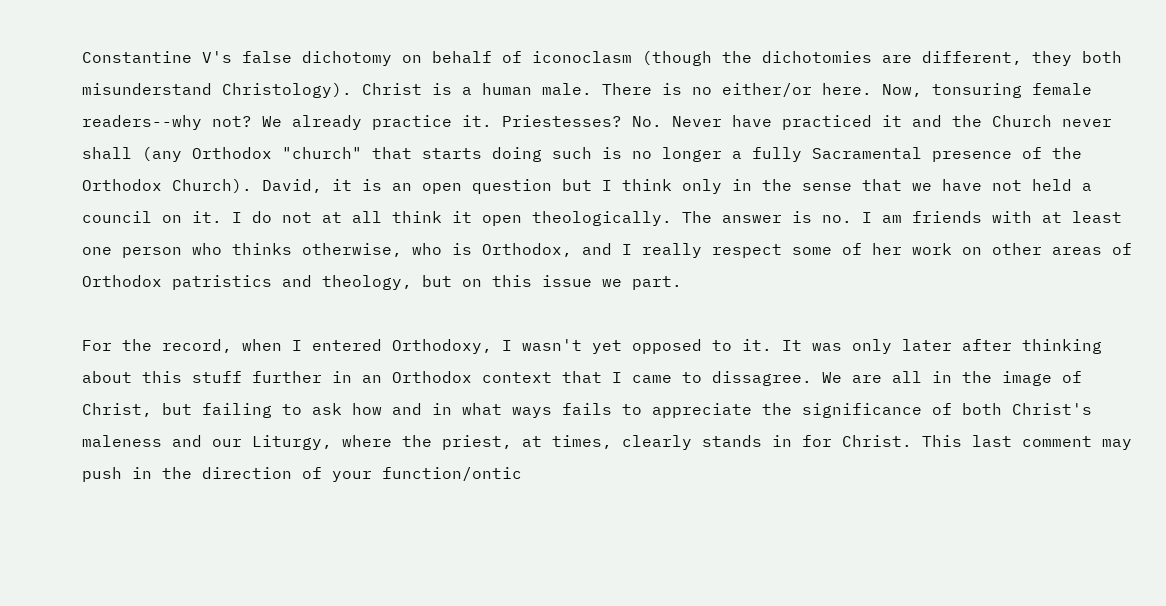Constantine V's false dichotomy on behalf of iconoclasm (though the dichotomies are different, they both misunderstand Christology). Christ is a human male. There is no either/or here. Now, tonsuring female readers--why not? We already practice it. Priestesses? No. Never have practiced it and the Church never shall (any Orthodox "church" that starts doing such is no longer a fully Sacramental presence of the Orthodox Church). David, it is an open question but I think only in the sense that we have not held a council on it. I do not at all think it open theologically. The answer is no. I am friends with at least one person who thinks otherwise, who is Orthodox, and I really respect some of her work on other areas of Orthodox patristics and theology, but on this issue we part.

For the record, when I entered Orthodoxy, I wasn't yet opposed to it. It was only later after thinking about this stuff further in an Orthodox context that I came to dissagree. We are all in the image of Christ, but failing to ask how and in what ways fails to appreciate the significance of both Christ's maleness and our Liturgy, where the priest, at times, clearly stands in for Christ. This last comment may push in the direction of your function/ontic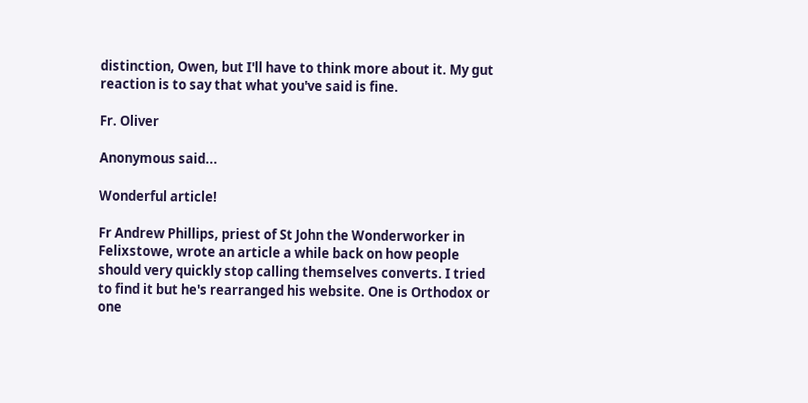distinction, Owen, but I'll have to think more about it. My gut reaction is to say that what you've said is fine.

Fr. Oliver

Anonymous said...

Wonderful article!

Fr Andrew Phillips, priest of St John the Wonderworker in Felixstowe, wrote an article a while back on how people should very quickly stop calling themselves converts. I tried to find it but he's rearranged his website. One is Orthodox or one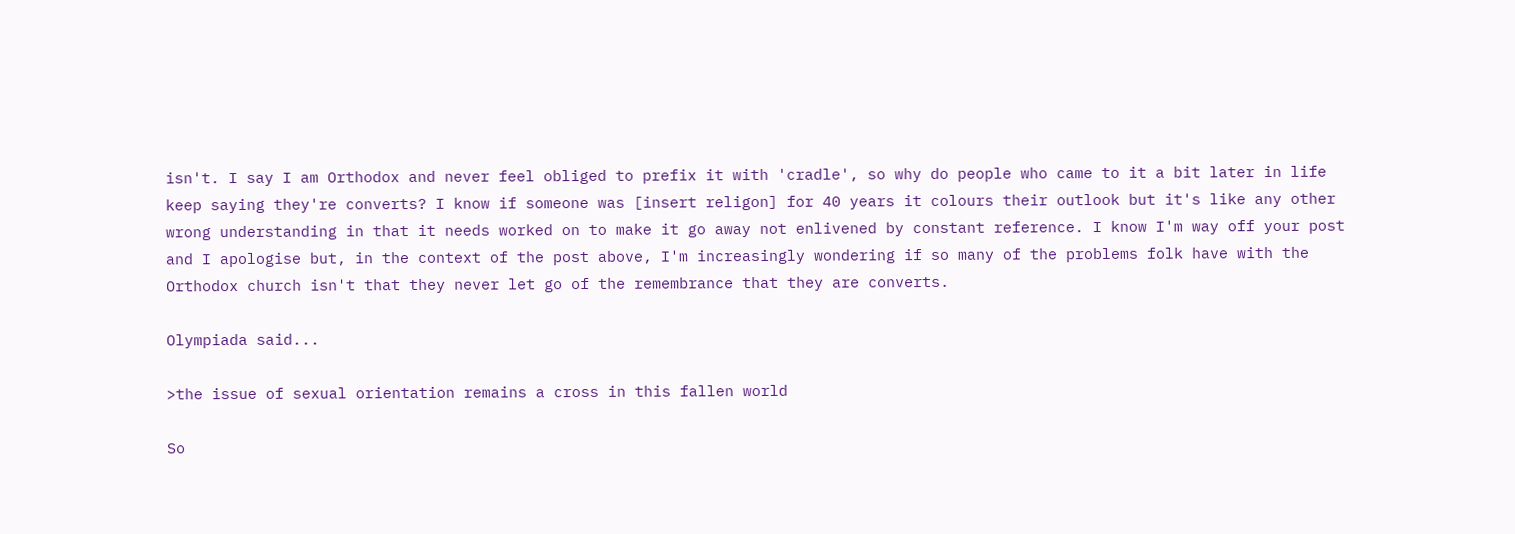isn't. I say I am Orthodox and never feel obliged to prefix it with 'cradle', so why do people who came to it a bit later in life keep saying they're converts? I know if someone was [insert religon] for 40 years it colours their outlook but it's like any other wrong understanding in that it needs worked on to make it go away not enlivened by constant reference. I know I'm way off your post and I apologise but, in the context of the post above, I'm increasingly wondering if so many of the problems folk have with the Orthodox church isn't that they never let go of the remembrance that they are converts.

Olympiada said...

>the issue of sexual orientation remains a cross in this fallen world

So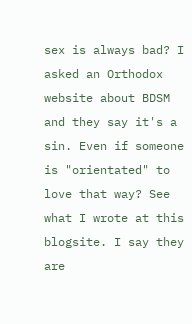sex is always bad? I asked an Orthodox website about BDSM and they say it's a sin. Even if someone is "orientated" to love that way? See what I wrote at this blogsite. I say they are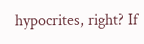hypocrites, right? If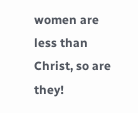women are less than Christ, so are they!